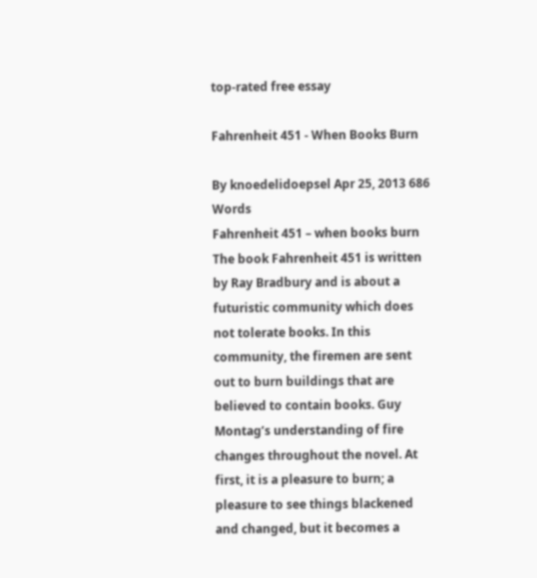top-rated free essay

Fahrenheit 451 - When Books Burn

By knoedelidoepsel Apr 25, 2013 686 Words
Fahrenheit 451 – when books burn
The book Fahrenheit 451 is written by Ray Bradbury and is about a futuristic community which does not tolerate books. In this community, the firemen are sent out to burn buildings that are believed to contain books. Guy Montag’s understanding of fire changes throughout the novel. At first, it is a pleasure to burn; a pleasure to see things blackened and changed, but it becomes a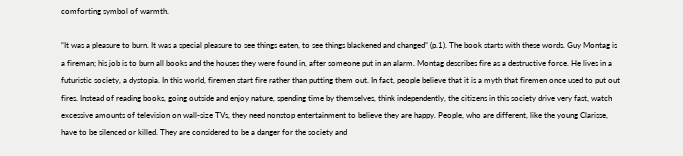comforting symbol of warmth.

“It was a pleasure to burn. It was a special pleasure to see things eaten, to see things blackened and changed” (p.1). The book starts with these words. Guy Montag is a fireman; his job is to burn all books and the houses they were found in, after someone put in an alarm. Montag describes fire as a destructive force. He lives in a futuristic society, a dystopia. In this world, firemen start fire rather than putting them out. In fact, people believe that it is a myth that firemen once used to put out fires. Instead of reading books, going outside and enjoy nature, spending time by themselves, think independently, the citizens in this society drive very fast, watch excessive amounts of television on wall-size TVs, they need nonstop entertainment to believe they are happy. People, who are different, like the young Clarisse, have to be silenced or killed. They are considered to be a danger for the society and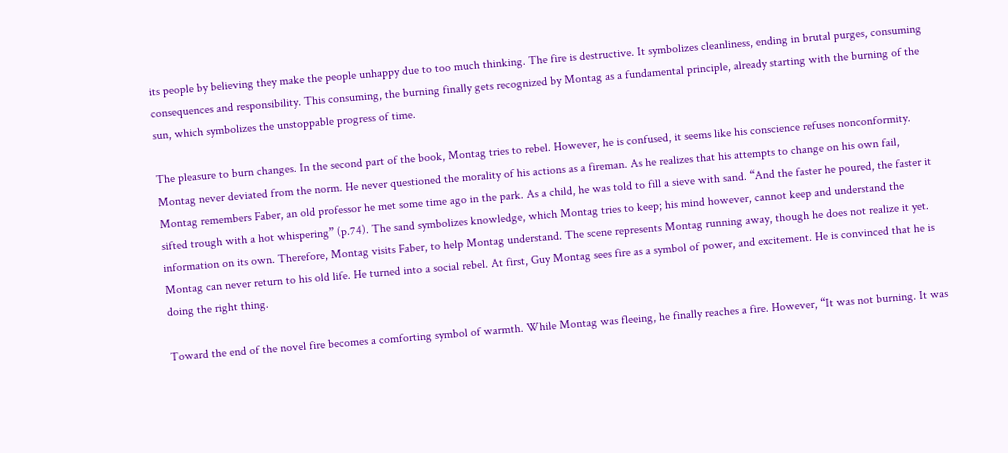its people by believing they make the people unhappy due to too much thinking. The fire is destructive. It symbolizes cleanliness, ending in brutal purges, consuming consequences and responsibility. This consuming, the burning finally gets recognized by Montag as a fundamental principle, already starting with the burning of the sun, which symbolizes the unstoppable progress of time.

The pleasure to burn changes. In the second part of the book, Montag tries to rebel. However, he is confused, it seems like his conscience refuses nonconformity. Montag never deviated from the norm. He never questioned the morality of his actions as a fireman. As he realizes that his attempts to change on his own fail, Montag remembers Faber, an old professor he met some time ago in the park. As a child, he was told to fill a sieve with sand. “And the faster he poured, the faster it sifted trough with a hot whispering” (p.74). The sand symbolizes knowledge, which Montag tries to keep; his mind however, cannot keep and understand the information on its own. Therefore, Montag visits Faber, to help Montag understand. The scene represents Montag running away, though he does not realize it yet. Montag can never return to his old life. He turned into a social rebel. At first, Guy Montag sees fire as a symbol of power, and excitement. He is convinced that he is doing the right thing.

Toward the end of the novel fire becomes a comforting symbol of warmth. While Montag was fleeing, he finally reaches a fire. However, “It was not burning. It was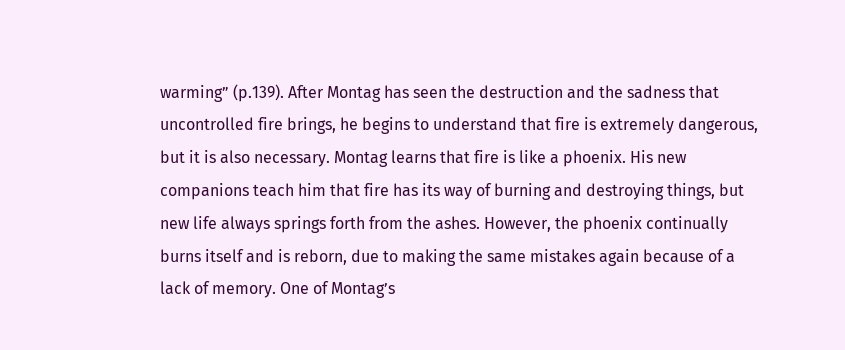warming” (p.139). After Montag has seen the destruction and the sadness that uncontrolled fire brings, he begins to understand that fire is extremely dangerous, but it is also necessary. Montag learns that fire is like a phoenix. His new companions teach him that fire has its way of burning and destroying things, but new life always springs forth from the ashes. However, the phoenix continually burns itself and is reborn, due to making the same mistakes again because of a lack of memory. One of Montag’s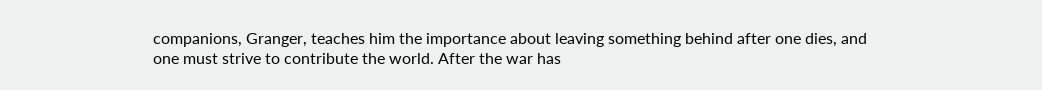companions, Granger, teaches him the importance about leaving something behind after one dies, and one must strive to contribute the world. After the war has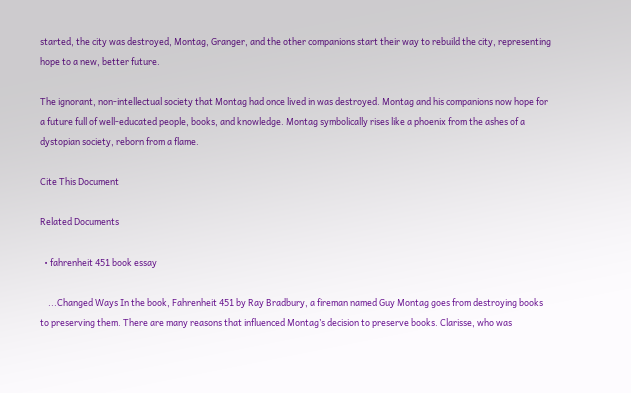started, the city was destroyed, Montag, Granger, and the other companions start their way to rebuild the city, representing hope to a new, better future.

The ignorant, non-intellectual society that Montag had once lived in was destroyed. Montag and his companions now hope for a future full of well-educated people, books, and knowledge. Montag symbolically rises like a phoenix from the ashes of a dystopian society, reborn from a flame.

Cite This Document

Related Documents

  • fahrenheit 451 book essay

    ...Changed Ways In the book, Fahrenheit 451 by Ray Bradbury, a fireman named Guy Montag goes from destroying books to preserving them. There are many reasons that influenced Montag’s decision to preserve books. Clarisse, who was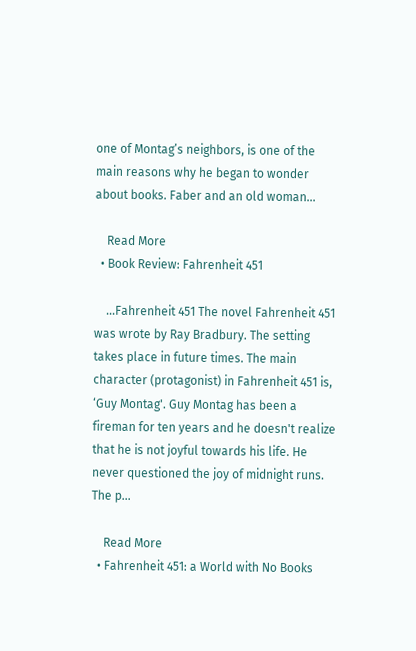one of Montag’s neighbors, is one of the main reasons why he began to wonder about books. Faber and an old woman...

    Read More
  • Book Review: Fahrenheit 451

    ...Fahrenheit 451 The novel Fahrenheit 451 was wrote by Ray Bradbury. The setting takes place in future times. The main character (protagonist) in Fahrenheit 451 is, ‘Guy Montag'. Guy Montag has been a fireman for ten years and he doesn't realize that he is not joyful towards his life. He never questioned the joy of midnight runs. The p...

    Read More
  • Fahrenheit 451: a World with No Books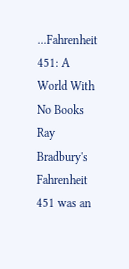...Fahrenheit 451: A World With No Books Ray Bradbury's Fahrenheit 451 was an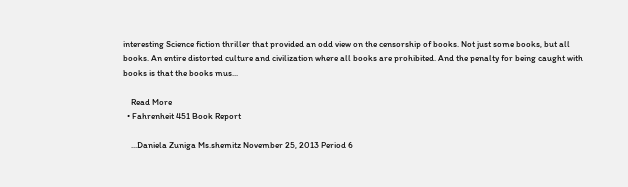interesting Science fiction thriller that provided an odd view on the censorship of books. Not just some books, but all books. An entire distorted culture and civilization where all books are prohibited. And the penalty for being caught with books is that the books mus...

    Read More
  • Fahrenheit 451 Book Report

    ...Daniela Zuniga Ms.shemitz November 25, 2013 Period 6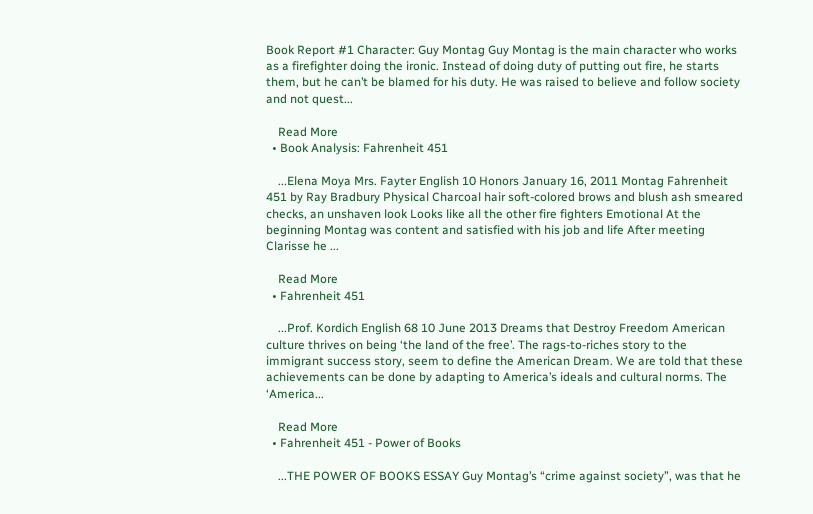Book Report #1 Character: Guy Montag Guy Montag is the main character who works as a firefighter doing the ironic. Instead of doing duty of putting out fire, he starts them, but he can’t be blamed for his duty. He was raised to believe and follow society and not quest...

    Read More
  • Book Analysis: Fahrenheit 451

    ...Elena Moya Mrs. Fayter English 10 Honors January 16, 2011 Montag Fahrenheit 451 by Ray Bradbury Physical Charcoal hair soft-colored brows and blush ash smeared checks, an unshaven look Looks like all the other fire fighters Emotional At the beginning Montag was content and satisfied with his job and life After meeting Clarisse he ...

    Read More
  • Fahrenheit 451

    ...Prof. Kordich English 68 10 June 2013 Dreams that Destroy Freedom American culture thrives on being ‘the land of the free’. The rags-to-riches story to the immigrant success story, seem to define the American Dream. We are told that these achievements can be done by adapting to America’s ideals and cultural norms. The ‘America...

    Read More
  • Fahrenheit 451 - Power of Books

    ...THE POWER OF BOOKS ESSAY Guy Montag’s “crime against society”, was that he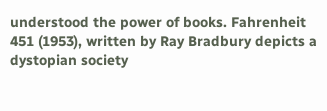understood the power of books. Fahrenheit 451 (1953), written by Ray Bradbury depicts a dystopian society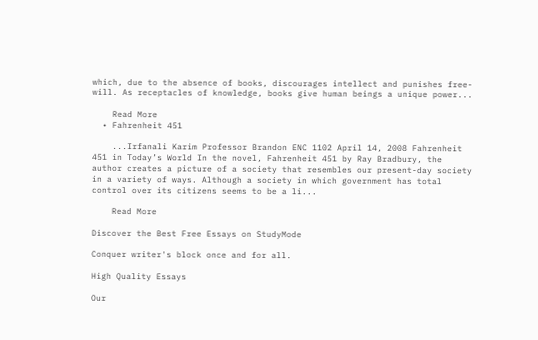which, due to the absence of books, discourages intellect and punishes free-will. As receptacles of knowledge, books give human beings a unique power...

    Read More
  • Fahrenheit 451

    ...Irfanali Karim Professor Brandon ENC 1102 April 14, 2008 Fahrenheit 451 in Today’s World In the novel, Fahrenheit 451 by Ray Bradbury, the author creates a picture of a society that resembles our present-day society in a variety of ways. Although a society in which government has total control over its citizens seems to be a li...

    Read More

Discover the Best Free Essays on StudyMode

Conquer writer's block once and for all.

High Quality Essays

Our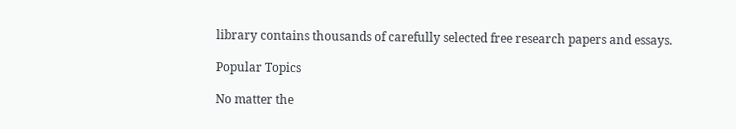library contains thousands of carefully selected free research papers and essays.

Popular Topics

No matter the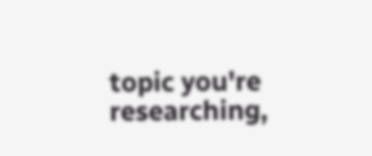topic you're researching,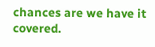chances are we have it covered.